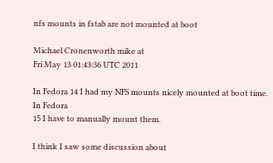nfs mounts in fstab are not mounted at boot

Michael Cronenworth mike at
Fri May 13 01:43:36 UTC 2011

In Fedora 14 I had my NFS mounts nicely mounted at boot time. In Fedora
15 I have to manually mount them.

I think I saw some discussion about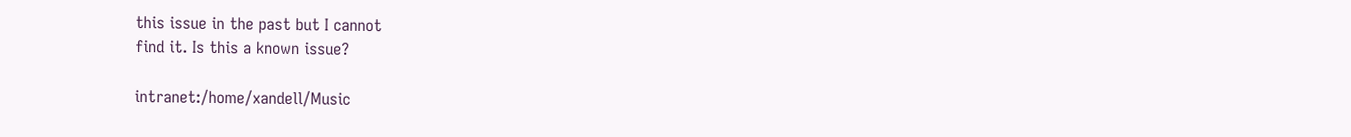this issue in the past but I cannot
find it. Is this a known issue?

intranet:/home/xandell/Music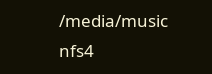/media/music      nfs4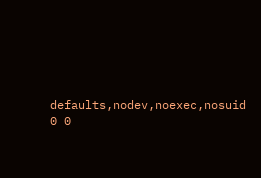defaults,nodev,noexec,nosuid        0 0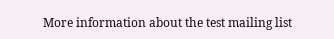More information about the test mailing list